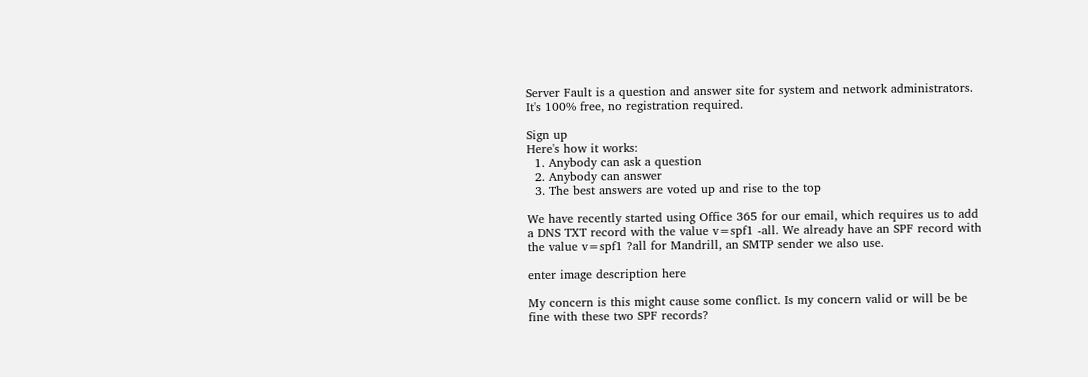Server Fault is a question and answer site for system and network administrators. It's 100% free, no registration required.

Sign up
Here's how it works:
  1. Anybody can ask a question
  2. Anybody can answer
  3. The best answers are voted up and rise to the top

We have recently started using Office 365 for our email, which requires us to add a DNS TXT record with the value v=spf1 -all. We already have an SPF record with the value v=spf1 ?all for Mandrill, an SMTP sender we also use.

enter image description here

My concern is this might cause some conflict. Is my concern valid or will be be fine with these two SPF records?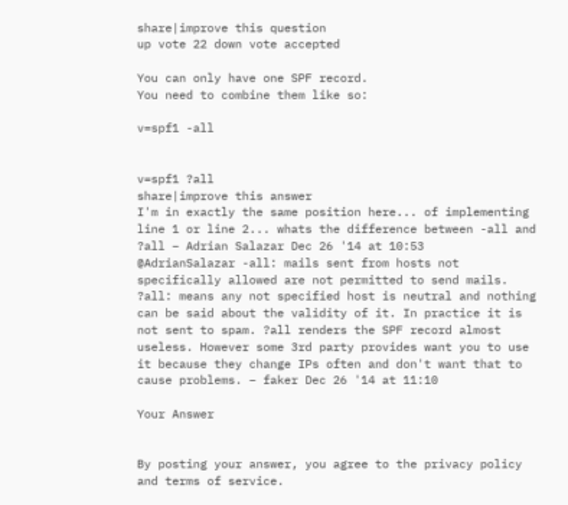share|improve this question
up vote 22 down vote accepted

You can only have one SPF record.
You need to combine them like so:

v=spf1 -all


v=spf1 ?all
share|improve this answer
I'm in exactly the same position here... of implementing line 1 or line 2... whats the difference between -all and ?all – Adrian Salazar Dec 26 '14 at 10:53
@AdrianSalazar -all: mails sent from hosts not specifically allowed are not permitted to send mails. ?all: means any not specified host is neutral and nothing can be said about the validity of it. In practice it is not sent to spam. ?all renders the SPF record almost useless. However some 3rd party provides want you to use it because they change IPs often and don't want that to cause problems. – faker Dec 26 '14 at 11:10

Your Answer


By posting your answer, you agree to the privacy policy and terms of service.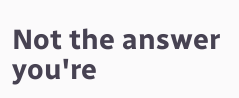Not the answer you're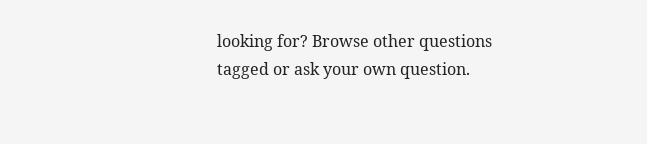looking for? Browse other questions tagged or ask your own question.